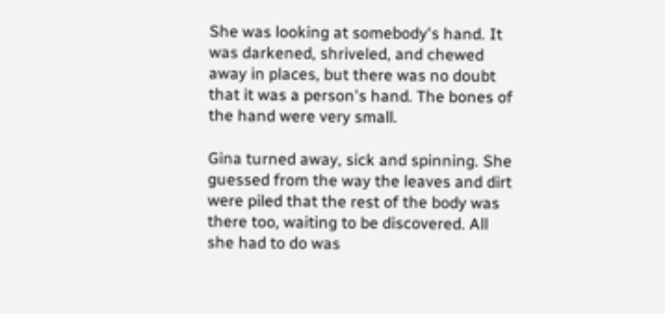She was looking at somebody's hand. It was darkened, shriveled, and chewed away in places, but there was no doubt that it was a person's hand. The bones of the hand were very small.

Gina turned away, sick and spinning. She guessed from the way the leaves and dirt were piled that the rest of the body was there too, waiting to be discovered. All she had to do was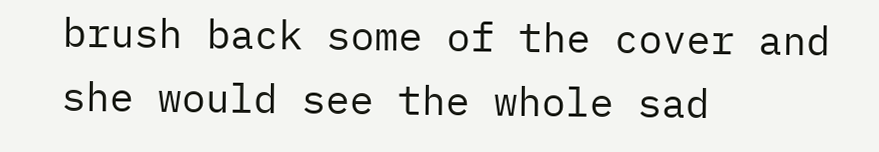brush back some of the cover and she would see the whole sad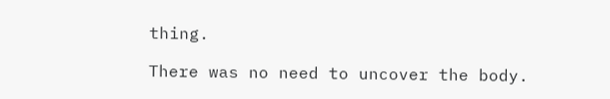thing.

There was no need to uncover the body.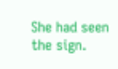She had seen the sign.